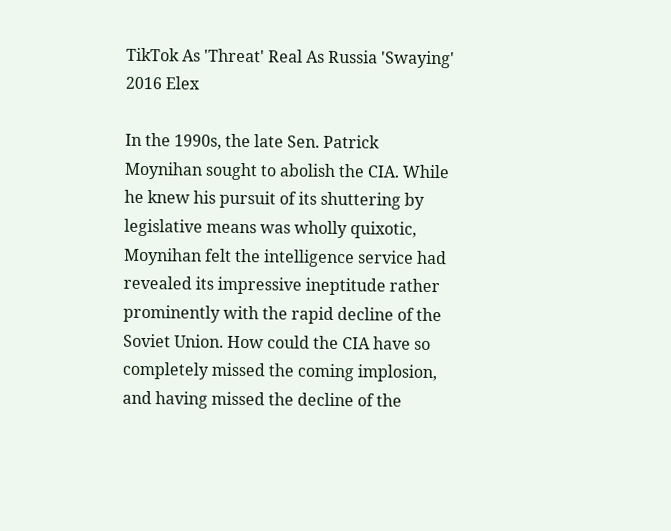TikTok As 'Threat' Real As Russia 'Swaying' 2016 Elex

In the 1990s, the late Sen. Patrick Moynihan sought to abolish the CIA. While he knew his pursuit of its shuttering by legislative means was wholly quixotic, Moynihan felt the intelligence service had revealed its impressive ineptitude rather prominently with the rapid decline of the Soviet Union. How could the CIA have so completely missed the coming implosion, and having missed the decline of the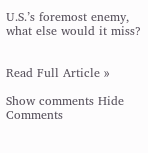U.S.’s foremost enemy, what else would it miss?


Read Full Article »

Show comments Hide Comments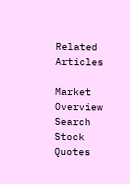Related Articles

Market Overview
Search Stock Quotes